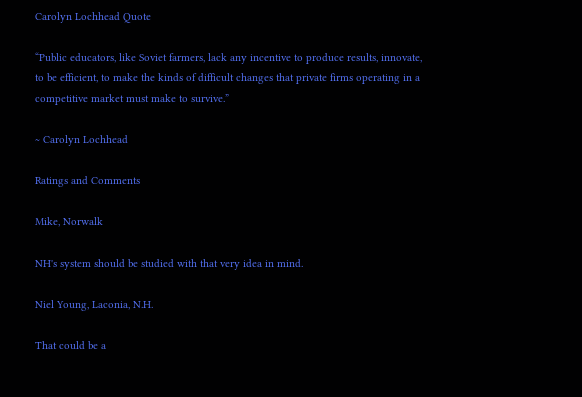Carolyn Lochhead Quote

“Public educators, like Soviet farmers, lack any incentive to produce results, innovate, to be efficient, to make the kinds of difficult changes that private firms operating in a competitive market must make to survive.”

~ Carolyn Lochhead

Ratings and Comments

Mike, Norwalk

NH's system should be studied with that very idea in mind.

Niel Young, Laconia, N.H.

That could be a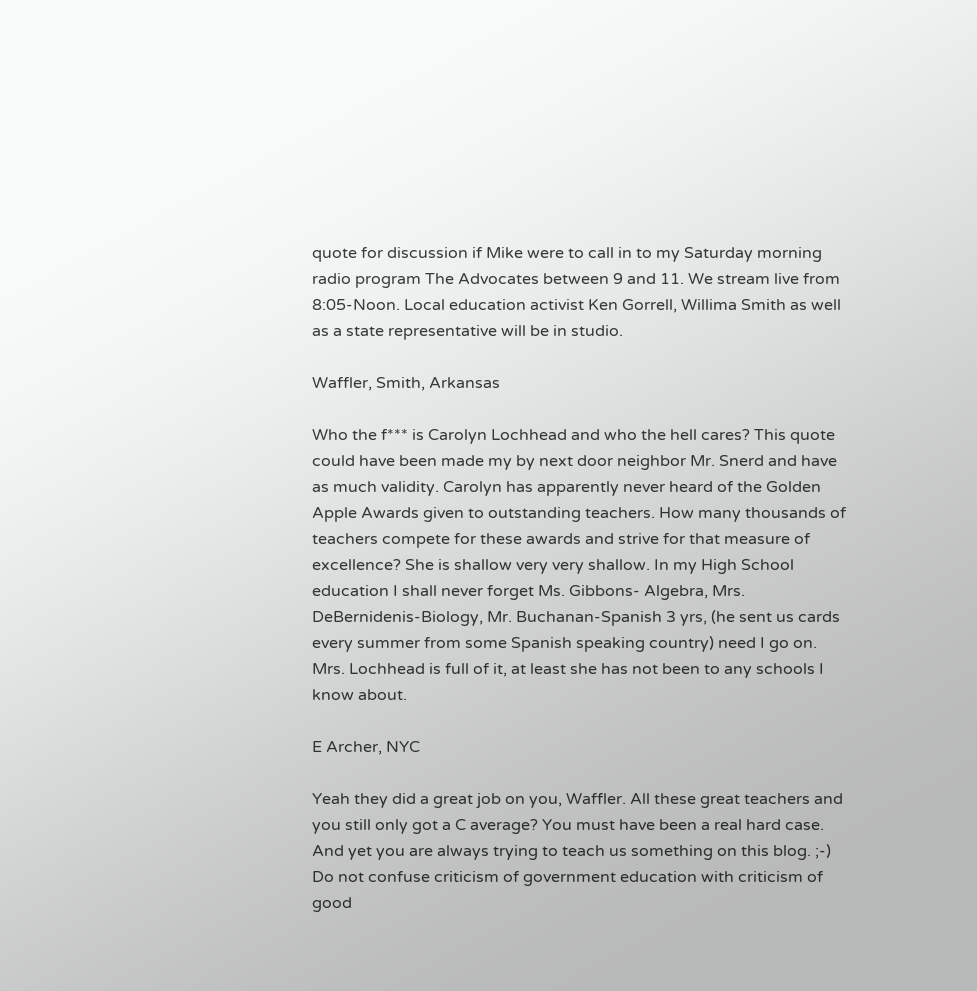quote for discussion if Mike were to call in to my Saturday morning radio program The Advocates between 9 and 11. We stream live from 8:05-Noon. Local education activist Ken Gorrell, Willima Smith as well as a state representative will be in studio.

Waffler, Smith, Arkansas

Who the f*** is Carolyn Lochhead and who the hell cares? This quote could have been made my by next door neighbor Mr. Snerd and have as much validity. Carolyn has apparently never heard of the Golden Apple Awards given to outstanding teachers. How many thousands of teachers compete for these awards and strive for that measure of excellence? She is shallow very very shallow. In my High School education I shall never forget Ms. Gibbons- Algebra, Mrs. DeBernidenis-Biology, Mr. Buchanan-Spanish 3 yrs, (he sent us cards every summer from some Spanish speaking country) need I go on. Mrs. Lochhead is full of it, at least she has not been to any schools I know about.

E Archer, NYC

Yeah they did a great job on you, Waffler. All these great teachers and you still only got a C average? You must have been a real hard case. And yet you are always trying to teach us something on this blog. ;-) Do not confuse criticism of government education with criticism of good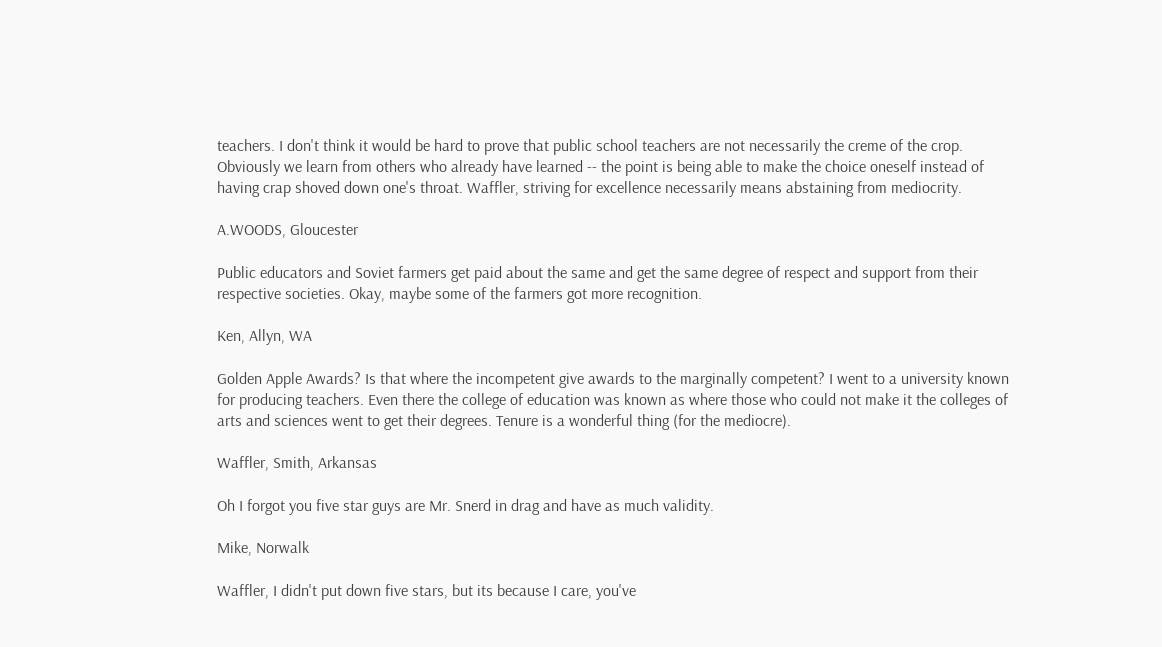teachers. I don't think it would be hard to prove that public school teachers are not necessarily the creme of the crop. Obviously we learn from others who already have learned -- the point is being able to make the choice oneself instead of having crap shoved down one's throat. Waffler, striving for excellence necessarily means abstaining from mediocrity.

A.WOODS, Gloucester

Public educators and Soviet farmers get paid about the same and get the same degree of respect and support from their respective societies. Okay, maybe some of the farmers got more recognition.

Ken, Allyn, WA

Golden Apple Awards? Is that where the incompetent give awards to the marginally competent? I went to a university known for producing teachers. Even there the college of education was known as where those who could not make it the colleges of arts and sciences went to get their degrees. Tenure is a wonderful thing (for the mediocre).

Waffler, Smith, Arkansas

Oh I forgot you five star guys are Mr. Snerd in drag and have as much validity.

Mike, Norwalk

Waffler, I didn't put down five stars, but its because I care, you've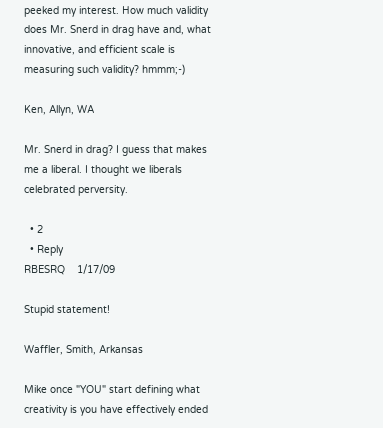peeked my interest. How much validity does Mr. Snerd in drag have and, what innovative, and efficient scale is measuring such validity? hmmm;-)

Ken, Allyn, WA

Mr. Snerd in drag? I guess that makes me a liberal. I thought we liberals celebrated perversity.

  • 2
  • Reply
RBESRQ    1/17/09

Stupid statement!

Waffler, Smith, Arkansas

Mike once "YOU" start defining what creativity is you have effectively ended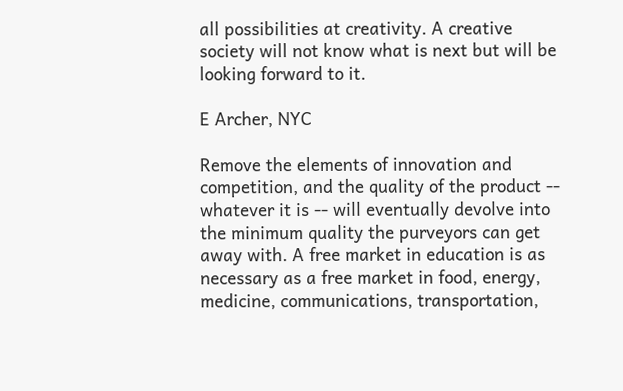all possibilities at creativity. A creative society will not know what is next but will be looking forward to it.

E Archer, NYC

Remove the elements of innovation and competition, and the quality of the product -- whatever it is -- will eventually devolve into the minimum quality the purveyors can get away with. A free market in education is as necessary as a free market in food, energy, medicine, communications, transportation,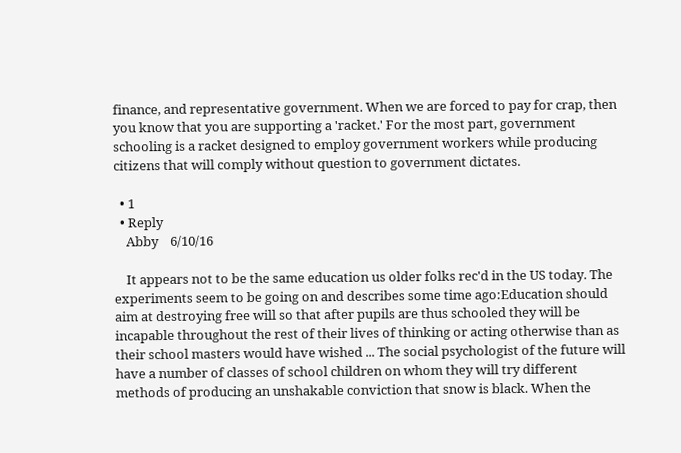finance, and representative government. When we are forced to pay for crap, then you know that you are supporting a 'racket.' For the most part, government schooling is a racket designed to employ government workers while producing citizens that will comply without question to government dictates.

  • 1
  • Reply
    Abby    6/10/16

    It appears not to be the same education us older folks rec'd in the US today. The experiments seem to be going on and describes some time ago:Education should aim at destroying free will so that after pupils are thus schooled they will be incapable throughout the rest of their lives of thinking or acting otherwise than as their school masters would have wished ... The social psychologist of the future will have a number of classes of school children on whom they will try different methods of producing an unshakable conviction that snow is black. When the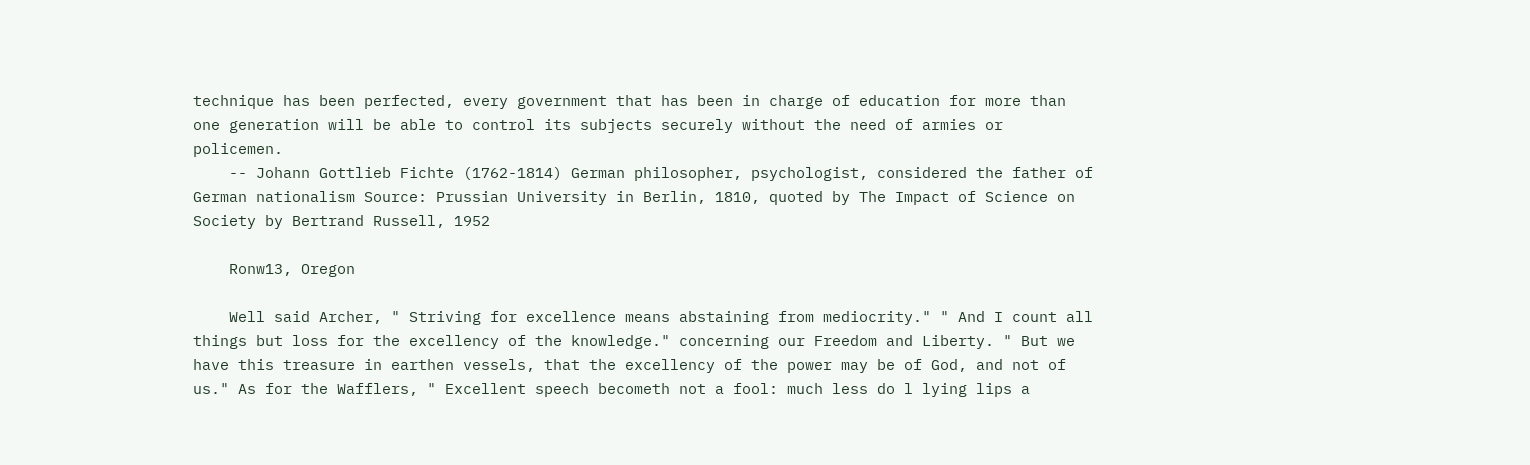technique has been perfected, every government that has been in charge of education for more than one generation will be able to control its subjects securely without the need of armies or policemen.
    -- Johann Gottlieb Fichte (1762-1814) German philosopher, psychologist, considered the father of German nationalism Source: Prussian University in Berlin, 1810, quoted by The Impact of Science on Society by Bertrand Russell, 1952

    Ronw13, Oregon

    Well said Archer, " Striving for excellence means abstaining from mediocrity." " And I count all things but loss for the excellency of the knowledge." concerning our Freedom and Liberty. " But we have this treasure in earthen vessels, that the excellency of the power may be of God, and not of us." As for the Wafflers, " Excellent speech becometh not a fool: much less do l lying lips a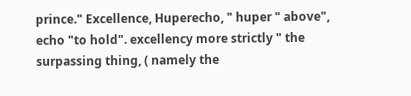prince." Excellence, Huperecho, " huper " above", echo "to hold". excellency more strictly " the surpassing thing, ( namely the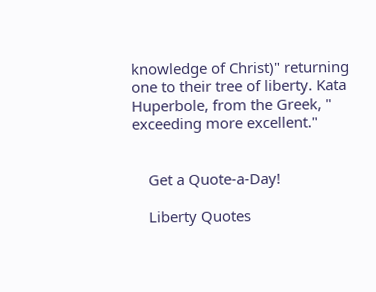knowledge of Christ)" returning one to their tree of liberty. Kata Huperbole, from the Greek, " exceeding more excellent."


    Get a Quote-a-Day!

    Liberty Quotes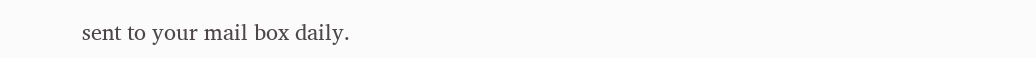sent to your mail box daily.